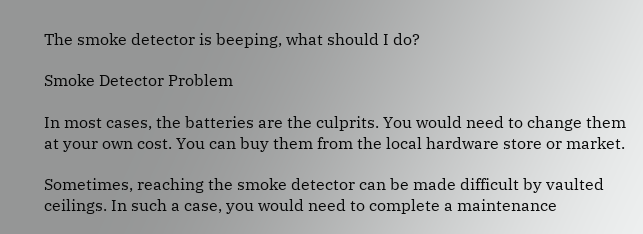The smoke detector is beeping, what should I do?

Smoke Detector Problem

In most cases, the batteries are the culprits. You would need to change them at your own cost. You can buy them from the local hardware store or market.

Sometimes, reaching the smoke detector can be made difficult by vaulted ceilings. In such a case, you would need to complete a maintenance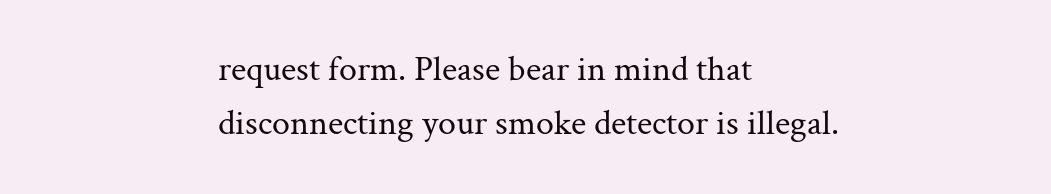request form. Please bear in mind that disconnecting your smoke detector is illegal.